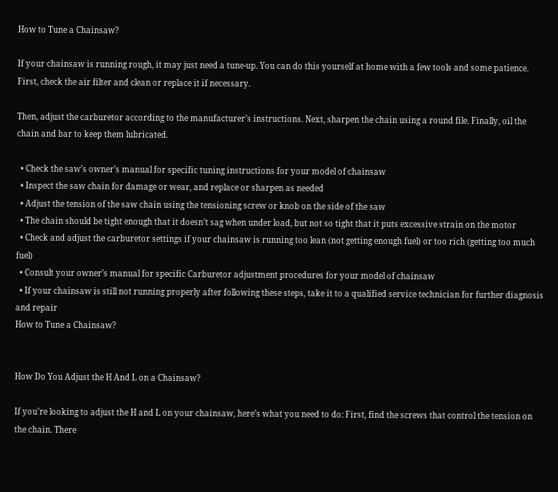How to Tune a Chainsaw?

If your chainsaw is running rough, it may just need a tune-up. You can do this yourself at home with a few tools and some patience. First, check the air filter and clean or replace it if necessary.

Then, adjust the carburetor according to the manufacturer’s instructions. Next, sharpen the chain using a round file. Finally, oil the chain and bar to keep them lubricated.

  • Check the saw’s owner’s manual for specific tuning instructions for your model of chainsaw
  • Inspect the saw chain for damage or wear, and replace or sharpen as needed
  • Adjust the tension of the saw chain using the tensioning screw or knob on the side of the saw
  • The chain should be tight enough that it doesn’t sag when under load, but not so tight that it puts excessive strain on the motor
  • Check and adjust the carburetor settings if your chainsaw is running too lean (not getting enough fuel) or too rich (getting too much fuel)
  • Consult your owner’s manual for specific Carburetor adjustment procedures for your model of chainsaw
  • If your chainsaw is still not running properly after following these steps, take it to a qualified service technician for further diagnosis and repair
How to Tune a Chainsaw?


How Do You Adjust the H And L on a Chainsaw?

If you’re looking to adjust the H and L on your chainsaw, here’s what you need to do: First, find the screws that control the tension on the chain. There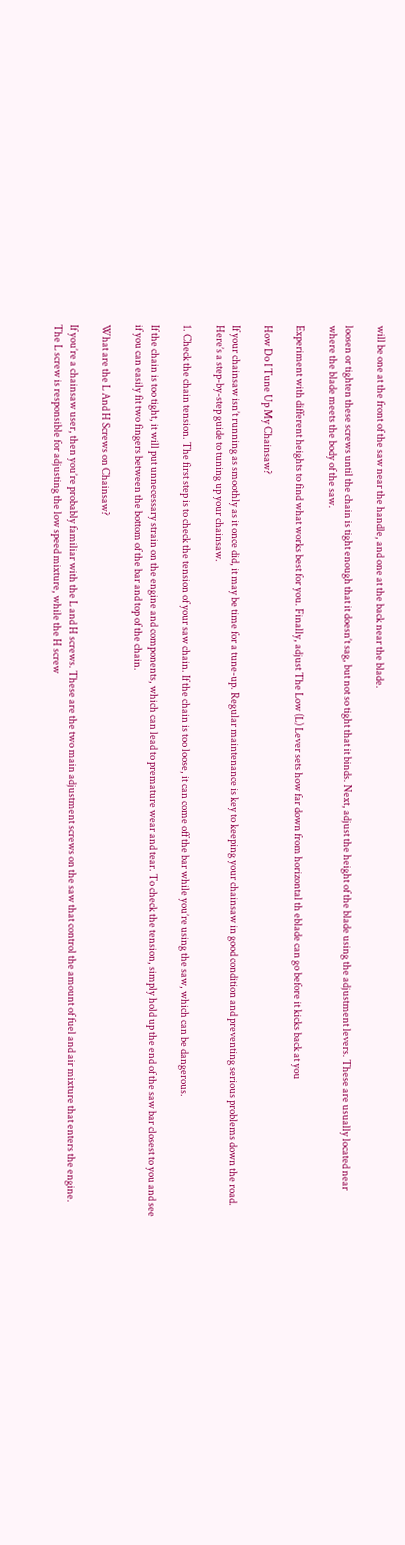will be one at the front of the saw near the handle, and one at the back near the blade.

loosen or tighten these screws until the chain is tight enough that it doesn’t sag, but not so tight that it binds. Next, adjust the height of the blade using the adjustment levers. These are usually located near where the blade meets the body of the saw.

Experiment with different heights to find what works best for you. Finally, adjust The Low (L) Lever sets how far down from horizontal th eblade can go before it kicks back at you

How Do I Tune Up My Chainsaw?

If your chainsaw isn’t running as smoothly as it once did, it may be time for a tune-up. Regular maintenance is key to keeping your chainsaw in good condition and preventing serious problems down the road. Here’s a step-by-step guide to tuning up your chainsaw.

1. Check the chain tension. The first step is to check the tension of your saw chain. If the chain is too loose, it can come off the bar while you’re using the saw, which can be dangerous.

If the chain is too tight, it will put unnecessary strain on the engine and components, which can lead to premature wear and tear. To check the tension, simply hold up the end of the saw bar closest to you and see if you can easily fit two fingers between the bottom of the bar and top of the chain.

What are the L And H Screws on Chainsaw?

If you’re a chainsaw user, then you’re probably familiar with the L and H screws. These are the two main adjustment screws on the saw that control the amount of fuel and air mixture that enters the engine. The L screw is responsible for adjusting the low speed mixture, while the H screw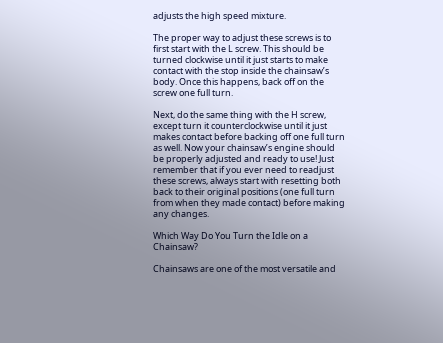adjusts the high speed mixture.

The proper way to adjust these screws is to first start with the L screw. This should be turned clockwise until it just starts to make contact with the stop inside the chainsaw’s body. Once this happens, back off on the screw one full turn.

Next, do the same thing with the H screw, except turn it counterclockwise until it just makes contact before backing off one full turn as well. Now your chainsaw’s engine should be properly adjusted and ready to use! Just remember that if you ever need to readjust these screws, always start with resetting both back to their original positions (one full turn from when they made contact) before making any changes.

Which Way Do You Turn the Idle on a Chainsaw?

Chainsaws are one of the most versatile and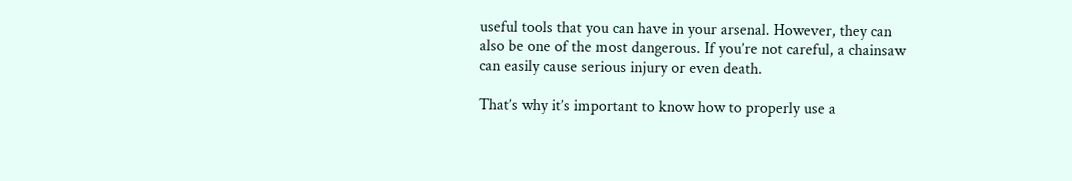useful tools that you can have in your arsenal. However, they can also be one of the most dangerous. If you’re not careful, a chainsaw can easily cause serious injury or even death.

That’s why it’s important to know how to properly use a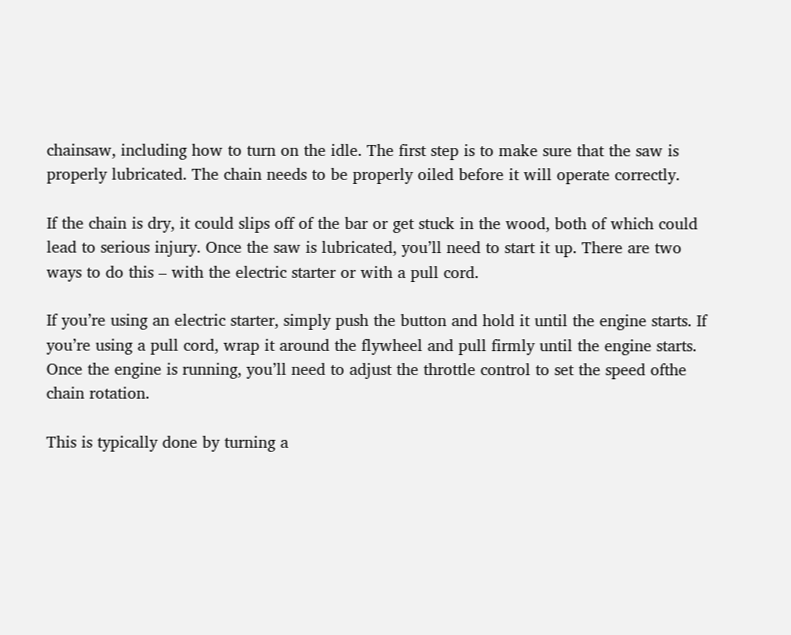chainsaw, including how to turn on the idle. The first step is to make sure that the saw is properly lubricated. The chain needs to be properly oiled before it will operate correctly.

If the chain is dry, it could slips off of the bar or get stuck in the wood, both of which could lead to serious injury. Once the saw is lubricated, you’ll need to start it up. There are two ways to do this – with the electric starter or with a pull cord.

If you’re using an electric starter, simply push the button and hold it until the engine starts. If you’re using a pull cord, wrap it around the flywheel and pull firmly until the engine starts. Once the engine is running, you’ll need to adjust the throttle control to set the speed ofthe chain rotation.

This is typically done by turning a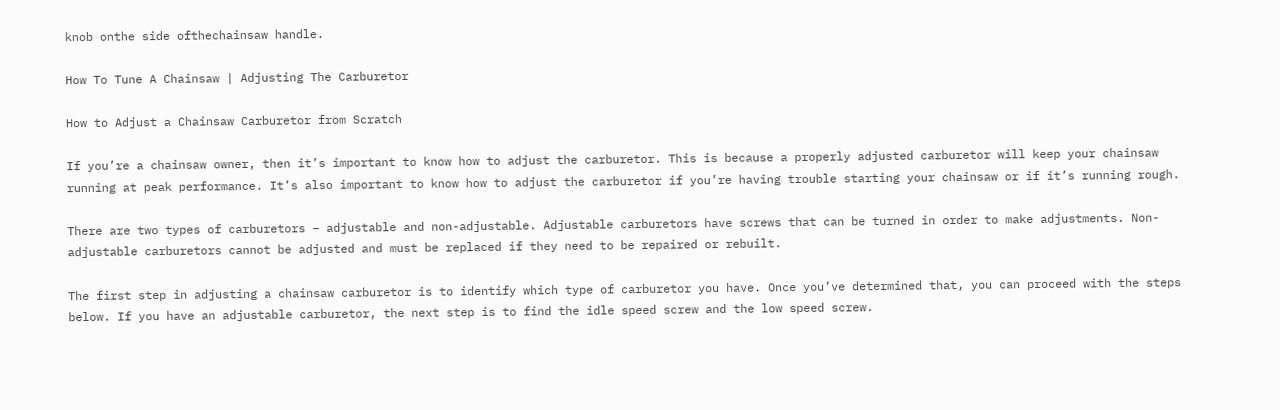knob onthe side ofthechainsaw handle.

How To Tune A Chainsaw | Adjusting The Carburetor

How to Adjust a Chainsaw Carburetor from Scratch

If you’re a chainsaw owner, then it’s important to know how to adjust the carburetor. This is because a properly adjusted carburetor will keep your chainsaw running at peak performance. It’s also important to know how to adjust the carburetor if you’re having trouble starting your chainsaw or if it’s running rough.

There are two types of carburetors – adjustable and non-adjustable. Adjustable carburetors have screws that can be turned in order to make adjustments. Non-adjustable carburetors cannot be adjusted and must be replaced if they need to be repaired or rebuilt.

The first step in adjusting a chainsaw carburetor is to identify which type of carburetor you have. Once you’ve determined that, you can proceed with the steps below. If you have an adjustable carburetor, the next step is to find the idle speed screw and the low speed screw.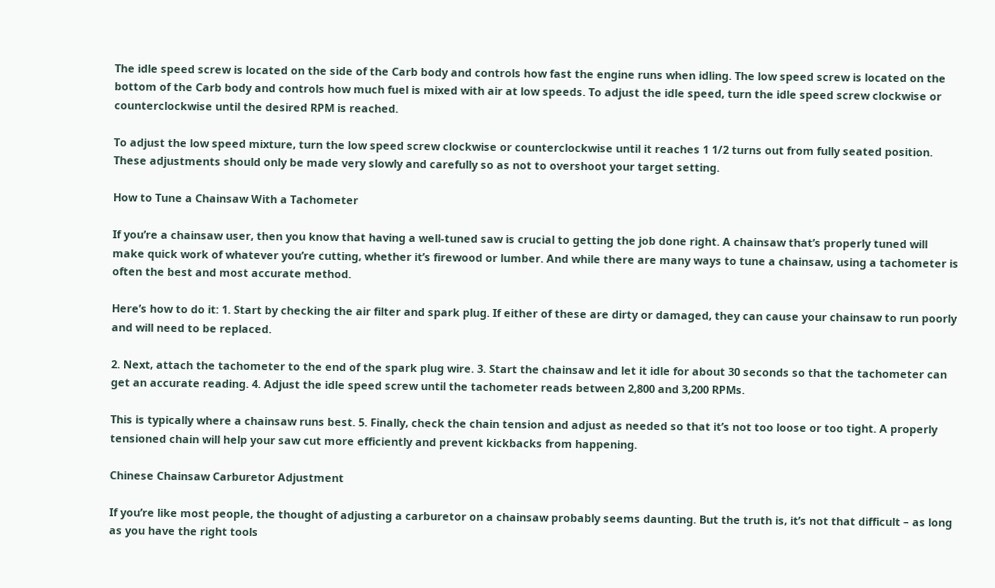The idle speed screw is located on the side of the Carb body and controls how fast the engine runs when idling. The low speed screw is located on the bottom of the Carb body and controls how much fuel is mixed with air at low speeds. To adjust the idle speed, turn the idle speed screw clockwise or counterclockwise until the desired RPM is reached.

To adjust the low speed mixture, turn the low speed screw clockwise or counterclockwise until it reaches 1 1/2 turns out from fully seated position. These adjustments should only be made very slowly and carefully so as not to overshoot your target setting.

How to Tune a Chainsaw With a Tachometer

If you’re a chainsaw user, then you know that having a well-tuned saw is crucial to getting the job done right. A chainsaw that’s properly tuned will make quick work of whatever you’re cutting, whether it’s firewood or lumber. And while there are many ways to tune a chainsaw, using a tachometer is often the best and most accurate method.

Here’s how to do it: 1. Start by checking the air filter and spark plug. If either of these are dirty or damaged, they can cause your chainsaw to run poorly and will need to be replaced.

2. Next, attach the tachometer to the end of the spark plug wire. 3. Start the chainsaw and let it idle for about 30 seconds so that the tachometer can get an accurate reading. 4. Adjust the idle speed screw until the tachometer reads between 2,800 and 3,200 RPMs.

This is typically where a chainsaw runs best. 5. Finally, check the chain tension and adjust as needed so that it’s not too loose or too tight. A properly tensioned chain will help your saw cut more efficiently and prevent kickbacks from happening.

Chinese Chainsaw Carburetor Adjustment

If you’re like most people, the thought of adjusting a carburetor on a chainsaw probably seems daunting. But the truth is, it’s not that difficult – as long as you have the right tools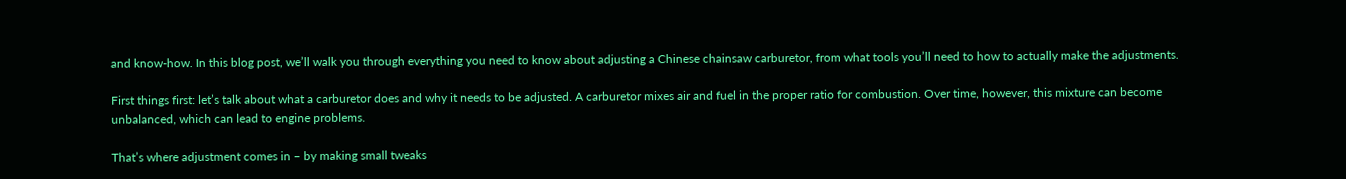and know-how. In this blog post, we’ll walk you through everything you need to know about adjusting a Chinese chainsaw carburetor, from what tools you’ll need to how to actually make the adjustments.

First things first: let’s talk about what a carburetor does and why it needs to be adjusted. A carburetor mixes air and fuel in the proper ratio for combustion. Over time, however, this mixture can become unbalanced, which can lead to engine problems.

That’s where adjustment comes in – by making small tweaks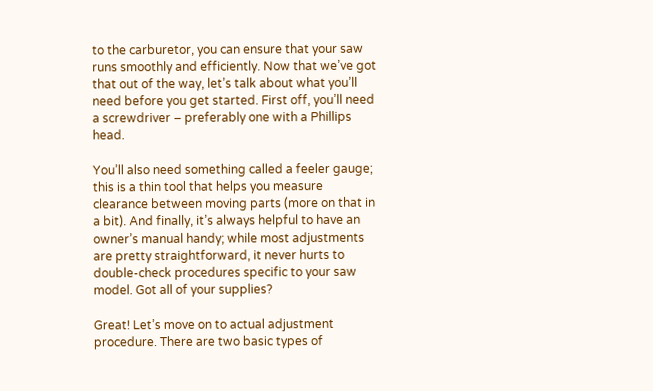to the carburetor, you can ensure that your saw runs smoothly and efficiently. Now that we’ve got that out of the way, let’s talk about what you’ll need before you get started. First off, you’ll need a screwdriver – preferably one with a Phillips head.

You’ll also need something called a feeler gauge; this is a thin tool that helps you measure clearance between moving parts (more on that in a bit). And finally, it’s always helpful to have an owner’s manual handy; while most adjustments are pretty straightforward, it never hurts to double-check procedures specific to your saw model. Got all of your supplies?

Great! Let’s move on to actual adjustment procedure. There are two basic types of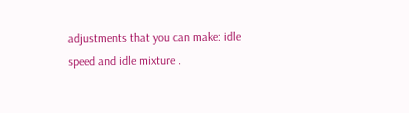adjustments that you can make: idle speed and idle mixture .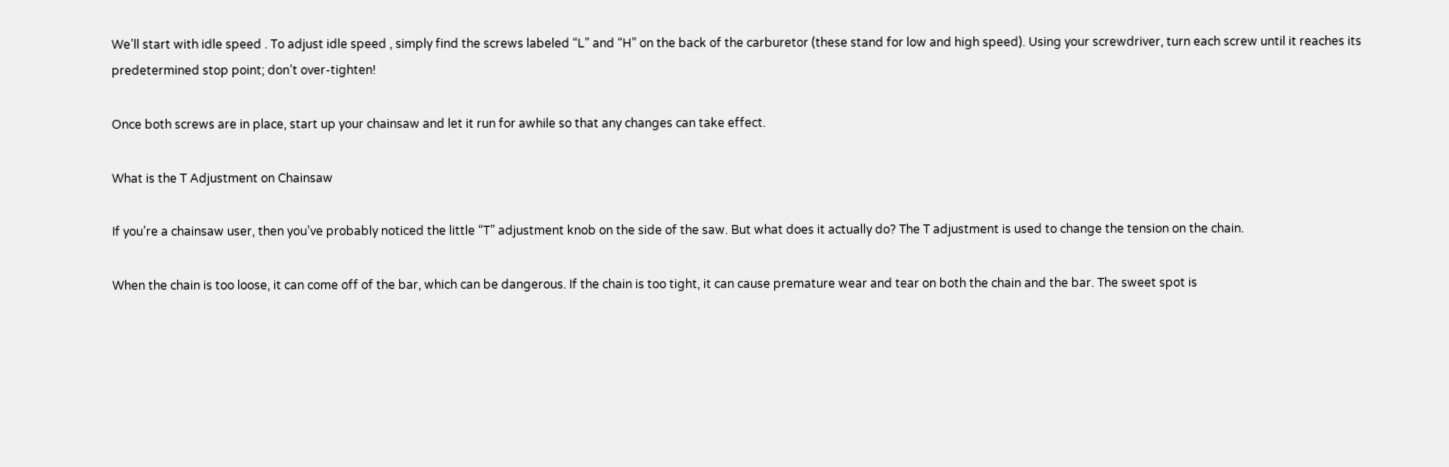We’ll start with idle speed . To adjust idle speed , simply find the screws labeled “L” and “H” on the back of the carburetor (these stand for low and high speed). Using your screwdriver, turn each screw until it reaches its predetermined stop point; don’t over-tighten!

Once both screws are in place, start up your chainsaw and let it run for awhile so that any changes can take effect.

What is the T Adjustment on Chainsaw

If you’re a chainsaw user, then you’ve probably noticed the little “T” adjustment knob on the side of the saw. But what does it actually do? The T adjustment is used to change the tension on the chain.

When the chain is too loose, it can come off of the bar, which can be dangerous. If the chain is too tight, it can cause premature wear and tear on both the chain and the bar. The sweet spot is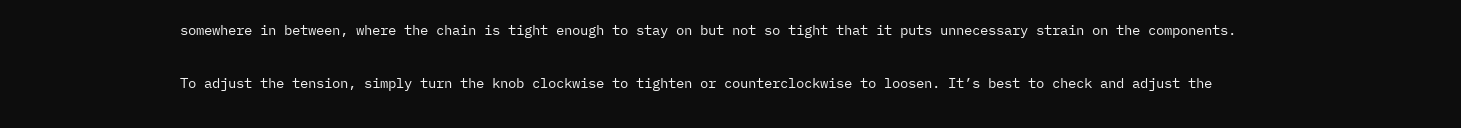somewhere in between, where the chain is tight enough to stay on but not so tight that it puts unnecessary strain on the components.

To adjust the tension, simply turn the knob clockwise to tighten or counterclockwise to loosen. It’s best to check and adjust the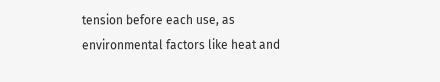tension before each use, as environmental factors like heat and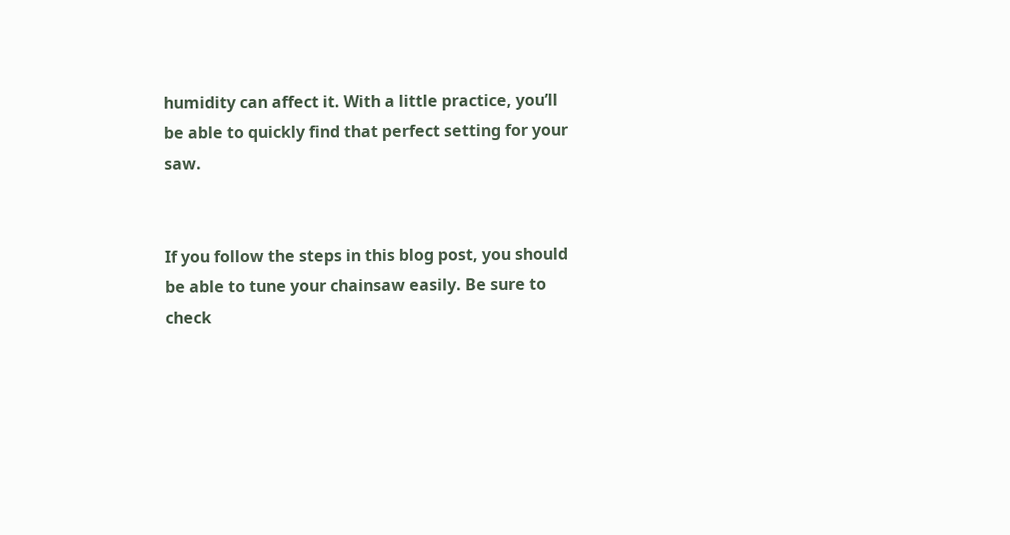humidity can affect it. With a little practice, you’ll be able to quickly find that perfect setting for your saw.


If you follow the steps in this blog post, you should be able to tune your chainsaw easily. Be sure to check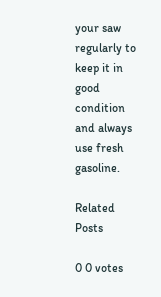your saw regularly to keep it in good condition and always use fresh gasoline.

Related Posts

0 0 votes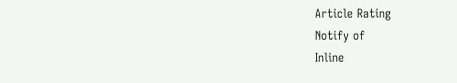Article Rating
Notify of
Inline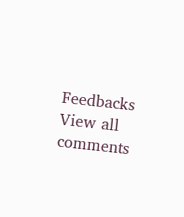Feedbacks
View all comments